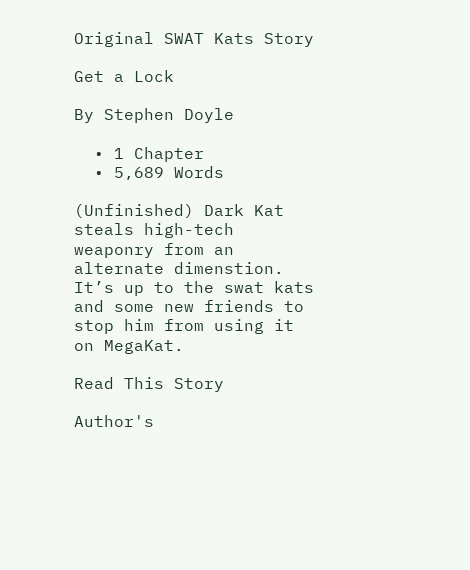Original SWAT Kats Story

Get a Lock

By Stephen Doyle

  • 1 Chapter
  • 5,689 Words

(Unfinished) Dark Kat steals high-tech weaponry from an alternate dimenstion. It’s up to the swat kats and some new friends to stop him from using it on MegaKat.

Read This Story

Author's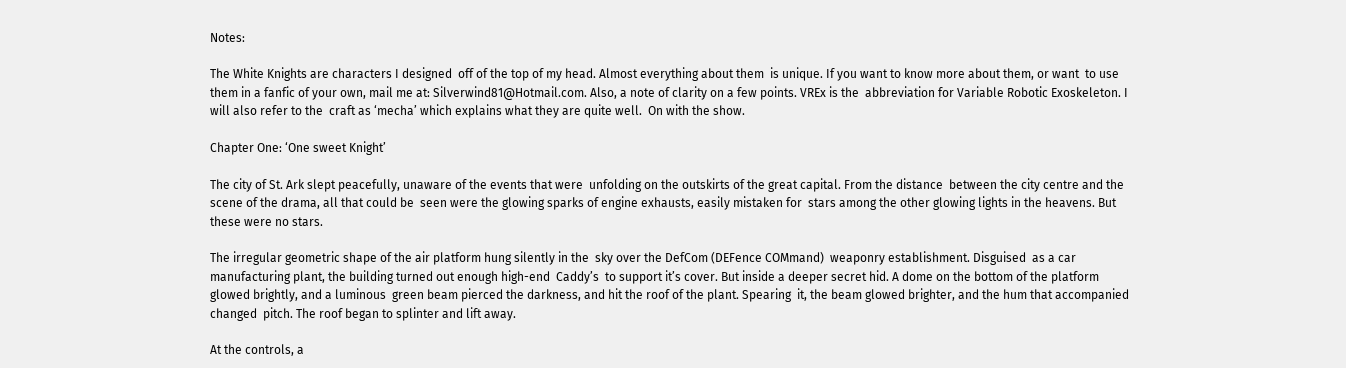Notes:

The White Knights are characters I designed  off of the top of my head. Almost everything about them  is unique. If you want to know more about them, or want  to use them in a fanfic of your own, mail me at: Silverwind81@Hotmail.com. Also, a note of clarity on a few points. VREx is the  abbreviation for Variable Robotic Exoskeleton. I will also refer to the  craft as ‘mecha’ which explains what they are quite well.  On with the show.

Chapter One: ‘One sweet Knight’

The city of St. Ark slept peacefully, unaware of the events that were  unfolding on the outskirts of the great capital. From the distance  between the city centre and the scene of the drama, all that could be  seen were the glowing sparks of engine exhausts, easily mistaken for  stars among the other glowing lights in the heavens. But these were no stars.

The irregular geometric shape of the air platform hung silently in the  sky over the DefCom (DEFence COMmand)  weaponry establishment. Disguised  as a car manufacturing plant, the building turned out enough high-end  Caddy’s  to support it’s cover. But inside a deeper secret hid. A dome on the bottom of the platform glowed brightly, and a luminous  green beam pierced the darkness, and hit the roof of the plant. Spearing  it, the beam glowed brighter, and the hum that accompanied changed  pitch. The roof began to splinter and lift away.

At the controls, a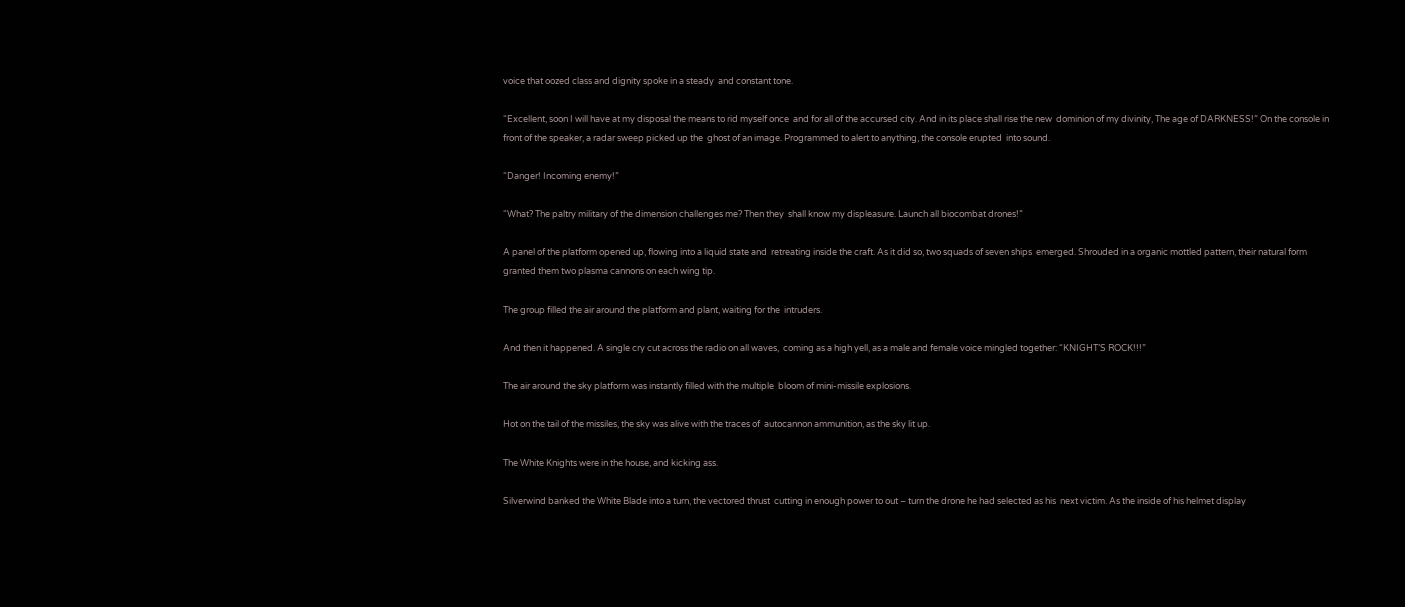voice that oozed class and dignity spoke in a steady  and constant tone.

“Excellent, soon I will have at my disposal the means to rid myself once  and for all of the accursed city. And in its place shall rise the new  dominion of my divinity, The age of DARKNESS!” On the console in front of the speaker, a radar sweep picked up the  ghost of an image. Programmed to alert to anything, the console erupted  into sound.

“Danger! Incoming enemy!”

“What? The paltry military of the dimension challenges me? Then they  shall know my displeasure. Launch all biocombat drones!”

A panel of the platform opened up, flowing into a liquid state and  retreating inside the craft. As it did so, two squads of seven ships  emerged. Shrouded in a organic mottled pattern, their natural form  granted them two plasma cannons on each wing tip.

The group filled the air around the platform and plant, waiting for the  intruders.

And then it happened. A single cry cut across the radio on all waves,  coming as a high yell, as a male and female voice mingled together: “KNIGHT’S ROCK!!!”

The air around the sky platform was instantly filled with the multiple  bloom of mini-missile explosions.

Hot on the tail of the missiles, the sky was alive with the traces of  autocannon ammunition, as the sky lit up.

The White Knights were in the house, and kicking ass.

Silverwind banked the White Blade into a turn, the vectored thrust  cutting in enough power to out – turn the drone he had selected as his  next victim. As the inside of his helmet display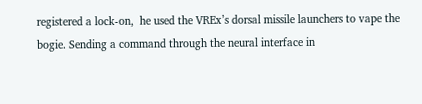registered a lock-on,  he used the VREx’s dorsal missile launchers to vape the bogie. Sending a command through the neural interface in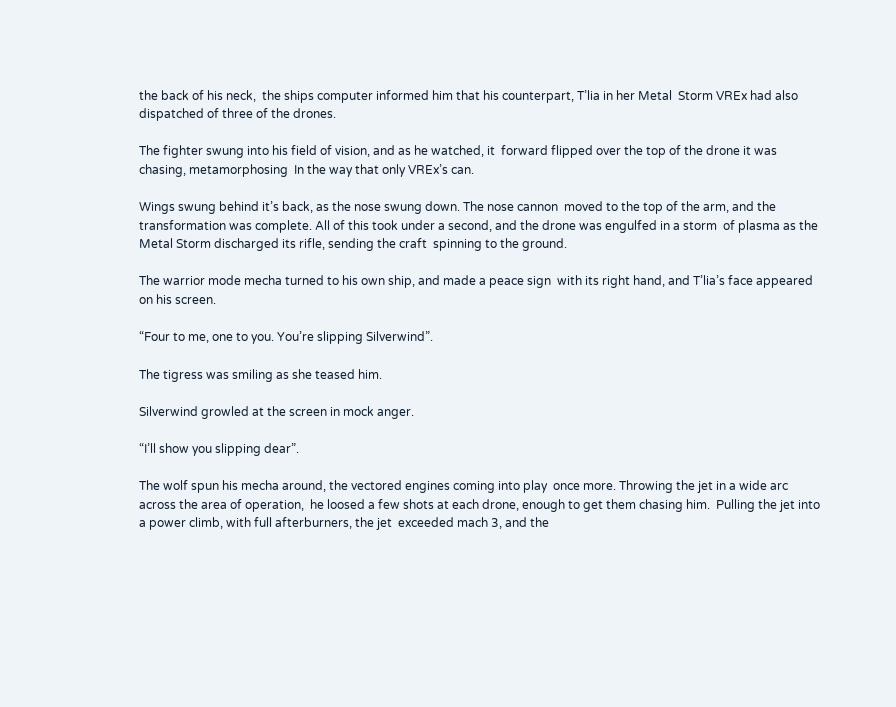the back of his neck,  the ships computer informed him that his counterpart, T’lia in her Metal  Storm VREx had also dispatched of three of the drones.

The fighter swung into his field of vision, and as he watched, it  forward flipped over the top of the drone it was chasing, metamorphosing  In the way that only VREx’s can.

Wings swung behind it’s back, as the nose swung down. The nose cannon  moved to the top of the arm, and the transformation was complete. All of this took under a second, and the drone was engulfed in a storm  of plasma as the Metal Storm discharged its rifle, sending the craft  spinning to the ground.

The warrior mode mecha turned to his own ship, and made a peace sign  with its right hand, and T’lia’s face appeared on his screen.

“Four to me, one to you. You’re slipping Silverwind”.

The tigress was smiling as she teased him.

Silverwind growled at the screen in mock anger.

“I’ll show you slipping dear”.

The wolf spun his mecha around, the vectored engines coming into play  once more. Throwing the jet in a wide arc across the area of operation,  he loosed a few shots at each drone, enough to get them chasing him.  Pulling the jet into a power climb, with full afterburners, the jet  exceeded mach 3, and the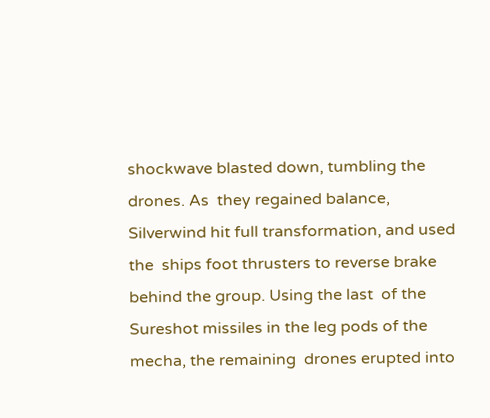shockwave blasted down, tumbling the drones. As  they regained balance, Silverwind hit full transformation, and used the  ships foot thrusters to reverse brake behind the group. Using the last  of the Sureshot missiles in the leg pods of the mecha, the remaining  drones erupted into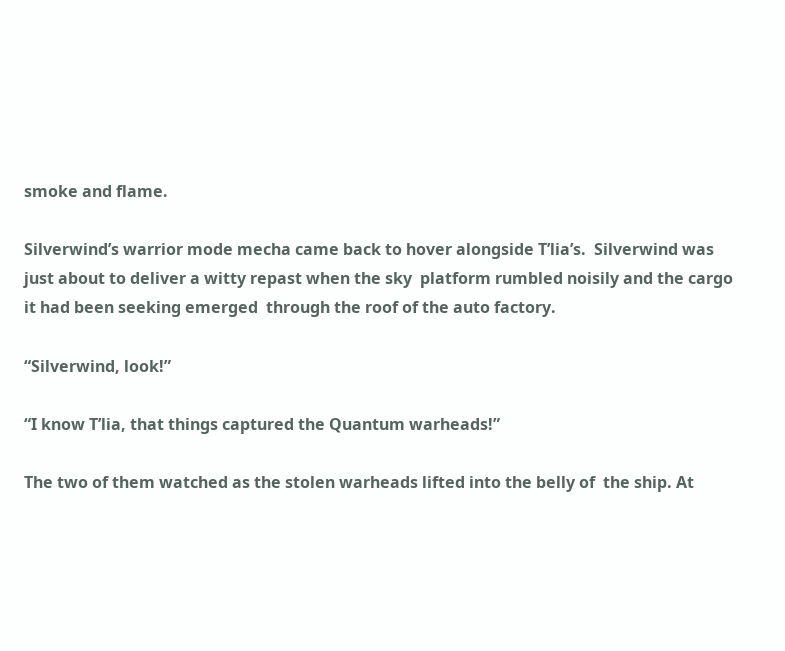smoke and flame.

Silverwind’s warrior mode mecha came back to hover alongside T’lia’s.  Silverwind was just about to deliver a witty repast when the sky  platform rumbled noisily and the cargo it had been seeking emerged  through the roof of the auto factory.

“Silverwind, look!”

“I know T’lia, that things captured the Quantum warheads!”

The two of them watched as the stolen warheads lifted into the belly of  the ship. At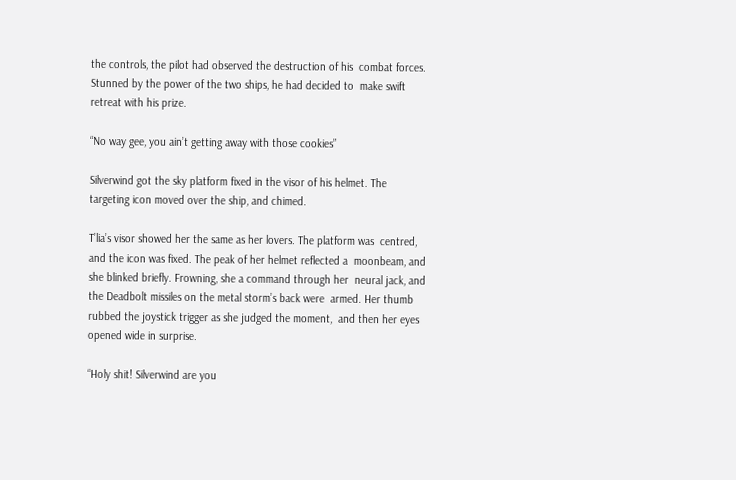the controls, the pilot had observed the destruction of his  combat forces. Stunned by the power of the two ships, he had decided to  make swift retreat with his prize.

“No way gee, you ain’t getting away with those cookies”

Silverwind got the sky platform fixed in the visor of his helmet. The  targeting icon moved over the ship, and chimed.

T’lia’s visor showed her the same as her lovers. The platform was  centred, and the icon was fixed. The peak of her helmet reflected a  moonbeam, and she blinked briefly. Frowning, she a command through her  neural jack, and the Deadbolt missiles on the metal storm’s back were  armed. Her thumb rubbed the joystick trigger as she judged the moment,  and then her eyes opened wide in surprise.

“Holy shit! Silverwind are you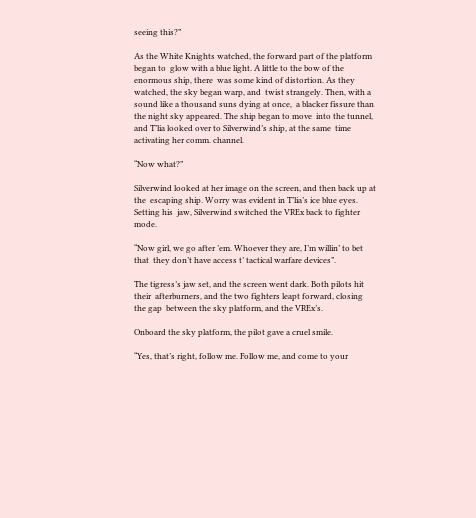seeing this?”

As the White Knights watched, the forward part of the platform began to  glow with a blue light. A little to the bow of the enormous ship, there  was some kind of distortion. As they watched, the sky began warp, and  twist strangely. Then, with a sound like a thousand suns dying at once,  a blacker fissure than the night sky appeared. The ship began to move  into the tunnel, and T’lia looked over to Silverwind’s ship, at the same  time activating her comm. channel.

“Now what?”

Silverwind looked at her image on the screen, and then back up at the  escaping ship. Worry was evident in T’lia’s ice blue eyes. Setting his  jaw, Silverwind switched the VREx back to fighter mode.

“Now girl, we go after ’em. Whoever they are, I’m willin’ to bet that  they don’t have access t’ tactical warfare devices”.

The tigress’s jaw set, and the screen went dark. Both pilots hit their  afterburners, and the two fighters leapt forward, closing the gap  between the sky platform, and the VREx’s.

Onboard the sky platform, the pilot gave a cruel smile.

“Yes, that’s right, follow me. Follow me, and come to your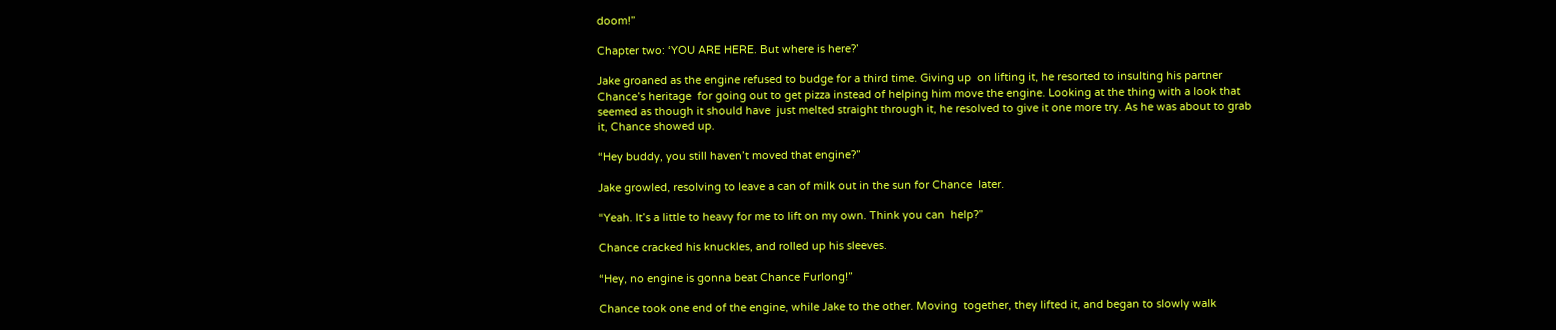doom!”

Chapter two: ‘YOU ARE HERE. But where is here?’

Jake groaned as the engine refused to budge for a third time. Giving up  on lifting it, he resorted to insulting his partner Chance’s heritage  for going out to get pizza instead of helping him move the engine. Looking at the thing with a look that seemed as though it should have  just melted straight through it, he resolved to give it one more try. As he was about to grab it, Chance showed up.

“Hey buddy, you still haven’t moved that engine?”

Jake growled, resolving to leave a can of milk out in the sun for Chance  later.

“Yeah. It’s a little to heavy for me to lift on my own. Think you can  help?”

Chance cracked his knuckles, and rolled up his sleeves.

“Hey, no engine is gonna beat Chance Furlong!”

Chance took one end of the engine, while Jake to the other. Moving  together, they lifted it, and began to slowly walk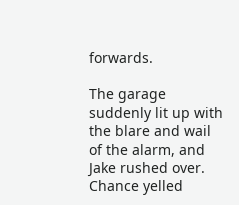forwards.

The garage suddenly lit up with the blare and wail of the alarm, and  Jake rushed over. Chance yelled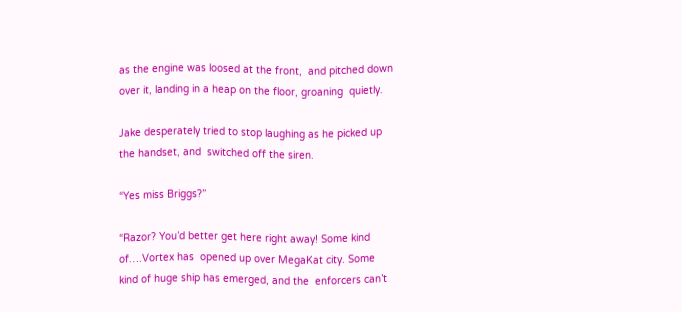as the engine was loosed at the front,  and pitched down over it, landing in a heap on the floor, groaning  quietly.

Jake desperately tried to stop laughing as he picked up the handset, and  switched off the siren.

“Yes miss Briggs?”

“Razor? You’d better get here right away! Some kind of….Vortex has  opened up over MegaKat city. Some kind of huge ship has emerged, and the  enforcers can’t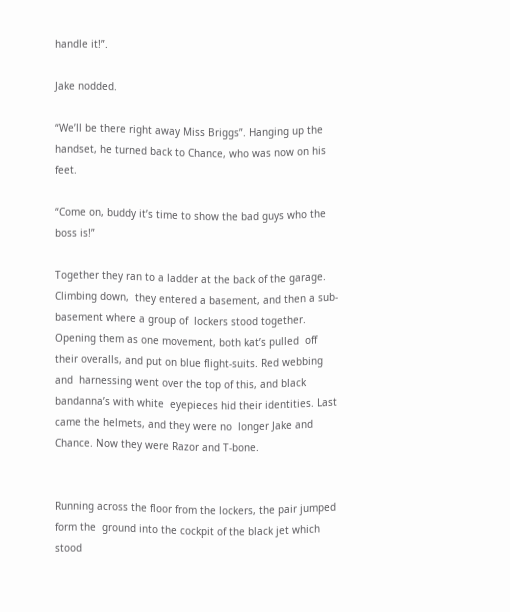handle it!”.

Jake nodded.

“We’ll be there right away Miss Briggs”. Hanging up the handset, he turned back to Chance, who was now on his  feet.

“Come on, buddy it’s time to show the bad guys who the boss is!”

Together they ran to a ladder at the back of the garage. Climbing down,  they entered a basement, and then a sub-basement where a group of  lockers stood together. Opening them as one movement, both kat’s pulled  off their overalls, and put on blue flight-suits. Red webbing and  harnessing went over the top of this, and black bandanna’s with white  eyepieces hid their identities. Last came the helmets, and they were no  longer Jake and Chance. Now they were Razor and T-bone.


Running across the floor from the lockers, the pair jumped form the  ground into the cockpit of the black jet which stood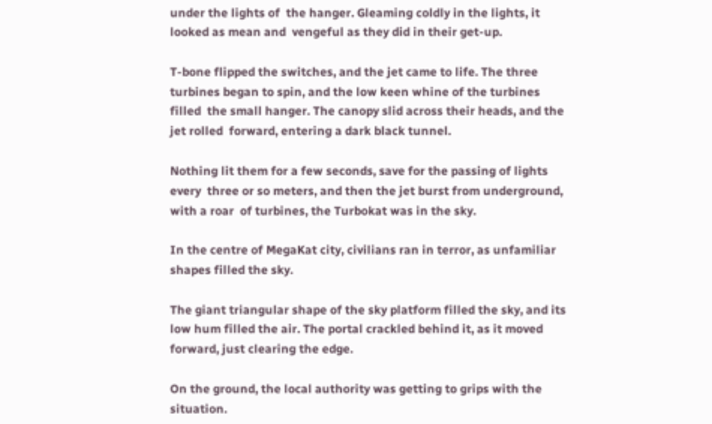under the lights of  the hanger. Gleaming coldly in the lights, it looked as mean and  vengeful as they did in their get-up.

T-bone flipped the switches, and the jet came to life. The three  turbines began to spin, and the low keen whine of the turbines filled  the small hanger. The canopy slid across their heads, and the jet rolled  forward, entering a dark black tunnel.

Nothing lit them for a few seconds, save for the passing of lights every  three or so meters, and then the jet burst from underground, with a roar  of turbines, the Turbokat was in the sky.

In the centre of MegaKat city, civilians ran in terror, as unfamiliar  shapes filled the sky.

The giant triangular shape of the sky platform filled the sky, and its  low hum filled the air. The portal crackled behind it, as it moved  forward, just clearing the edge.

On the ground, the local authority was getting to grips with the  situation.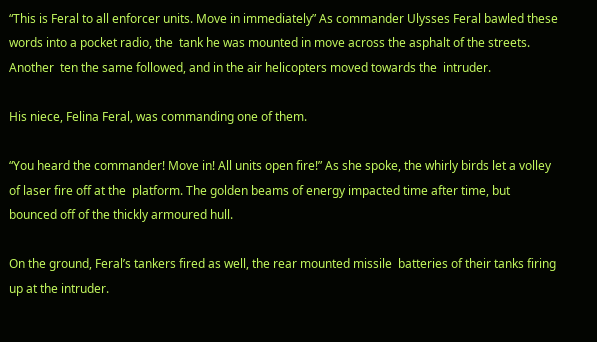“This is Feral to all enforcer units. Move in immediately” As commander Ulysses Feral bawled these words into a pocket radio, the  tank he was mounted in move across the asphalt of the streets. Another  ten the same followed, and in the air helicopters moved towards the  intruder.

His niece, Felina Feral, was commanding one of them.

“You heard the commander! Move in! All units open fire!” As she spoke, the whirly birds let a volley of laser fire off at the  platform. The golden beams of energy impacted time after time, but  bounced off of the thickly armoured hull.

On the ground, Feral’s tankers fired as well, the rear mounted missile  batteries of their tanks firing up at the intruder.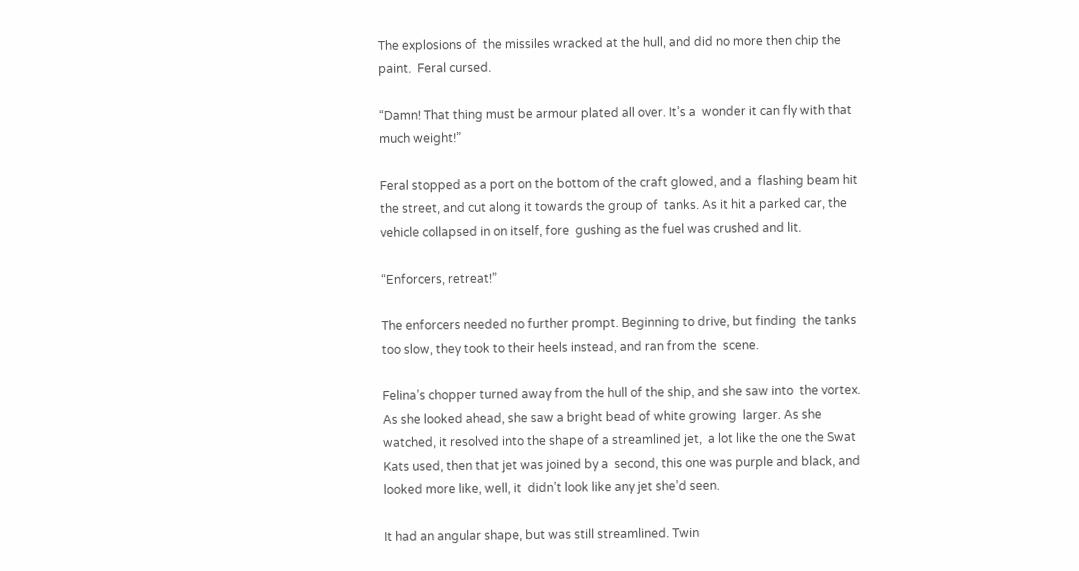The explosions of  the missiles wracked at the hull, and did no more then chip the paint.  Feral cursed.

“Damn! That thing must be armour plated all over. It’s a  wonder it can fly with that much weight!”

Feral stopped as a port on the bottom of the craft glowed, and a  flashing beam hit the street, and cut along it towards the group of  tanks. As it hit a parked car, the vehicle collapsed in on itself, fore  gushing as the fuel was crushed and lit.

“Enforcers, retreat!”

The enforcers needed no further prompt. Beginning to drive, but finding  the tanks too slow, they took to their heels instead, and ran from the  scene.

Felina’s chopper turned away from the hull of the ship, and she saw into  the vortex. As she looked ahead, she saw a bright bead of white growing  larger. As she watched, it resolved into the shape of a streamlined jet,  a lot like the one the Swat Kats used, then that jet was joined by a  second, this one was purple and black, and looked more like, well, it  didn’t look like any jet she’d seen.

It had an angular shape, but was still streamlined. Twin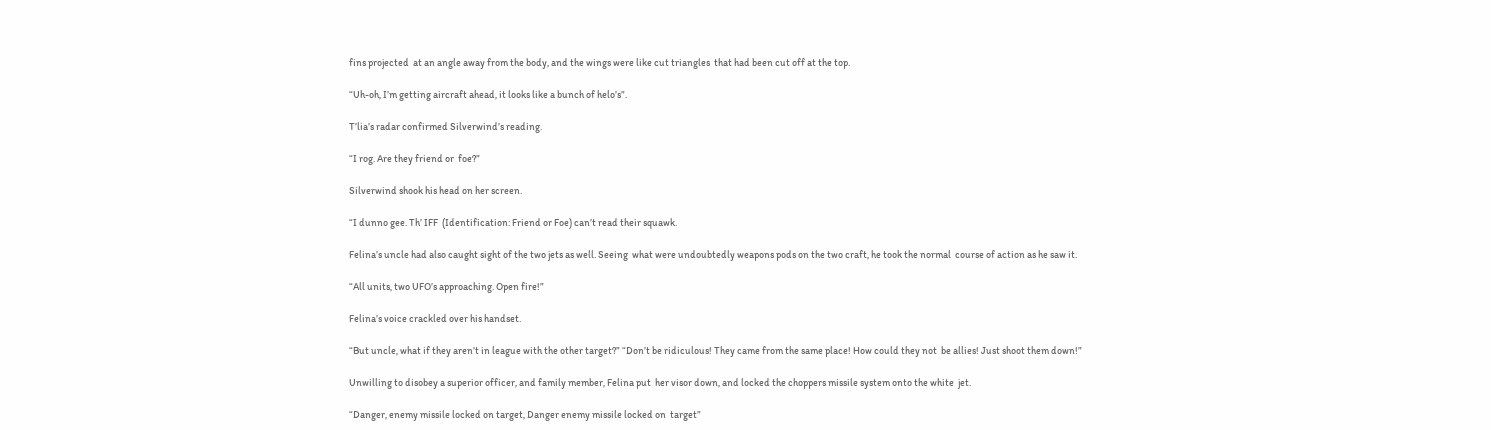fins projected  at an angle away from the body, and the wings were like cut triangles  that had been cut off at the top.

“Uh-oh, I’m getting aircraft ahead, it looks like a bunch of helo’s”.

T’lia’s radar confirmed Silverwind’s reading.

“I rog. Are they friend or  foe?”

Silverwind shook his head on her screen.

“I dunno gee. Th’ IFF  (Identification: Friend or Foe) can’t read their squawk.

Felina’s uncle had also caught sight of the two jets as well. Seeing  what were undoubtedly weapons pods on the two craft, he took the normal  course of action as he saw it.

“All units, two UFO’s approaching. Open fire!”

Felina’s voice crackled over his handset.

“But uncle, what if they aren’t in league with the other target?” “Don’t be ridiculous! They came from the same place! How could they not  be allies! Just shoot them down!”

Unwilling to disobey a superior officer, and family member, Felina put  her visor down, and locked the choppers missile system onto the white  jet.

“Danger, enemy missile locked on target, Danger enemy missile locked on  target”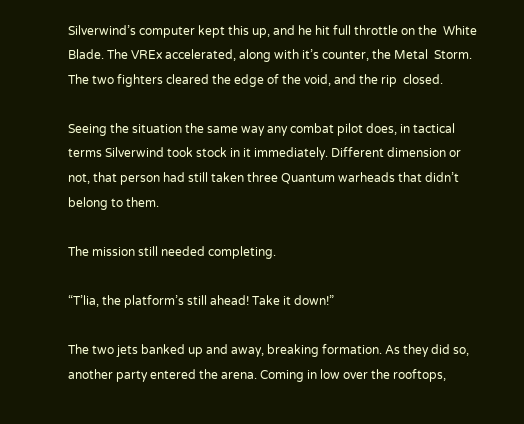Silverwind’s computer kept this up, and he hit full throttle on the  White Blade. The VREx accelerated, along with it’s counter, the Metal  Storm. The two fighters cleared the edge of the void, and the rip  closed.

Seeing the situation the same way any combat pilot does, in tactical  terms Silverwind took stock in it immediately. Different dimension or  not, that person had still taken three Quantum warheads that didn’t  belong to them.

The mission still needed completing.

“T’lia, the platform’s still ahead! Take it down!”

The two jets banked up and away, breaking formation. As they did so,  another party entered the arena. Coming in low over the rooftops,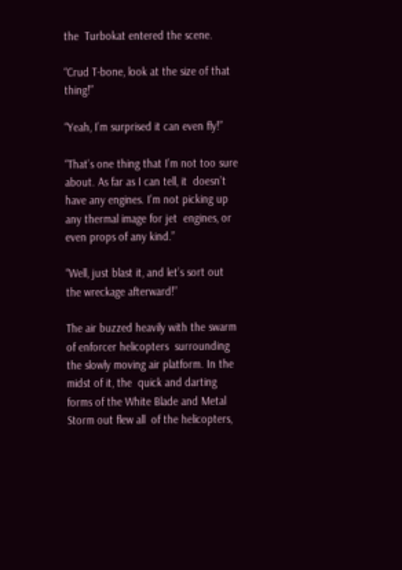the  Turbokat entered the scene.

“Crud T-bone, look at the size of that thing!”

“Yeah, I’m surprised it can even fly!”

“That’s one thing that I’m not too sure about. As far as I can tell, it  doesn’t have any engines. I’m not picking up any thermal image for jet  engines, or even props of any kind.”

“Well, just blast it, and let’s sort out the wreckage afterward!”

The air buzzed heavily with the swarm of enforcer helicopters  surrounding the slowly moving air platform. In the midst of it, the  quick and darting forms of the White Blade and Metal Storm out flew all  of the helicopters,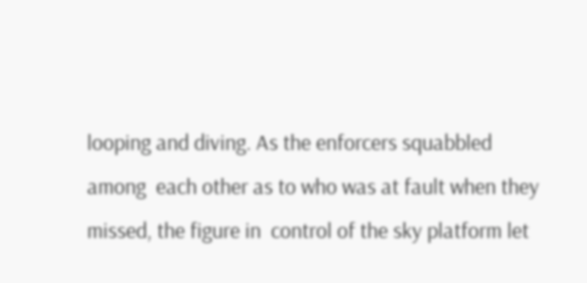looping and diving. As the enforcers squabbled among  each other as to who was at fault when they missed, the figure in  control of the sky platform let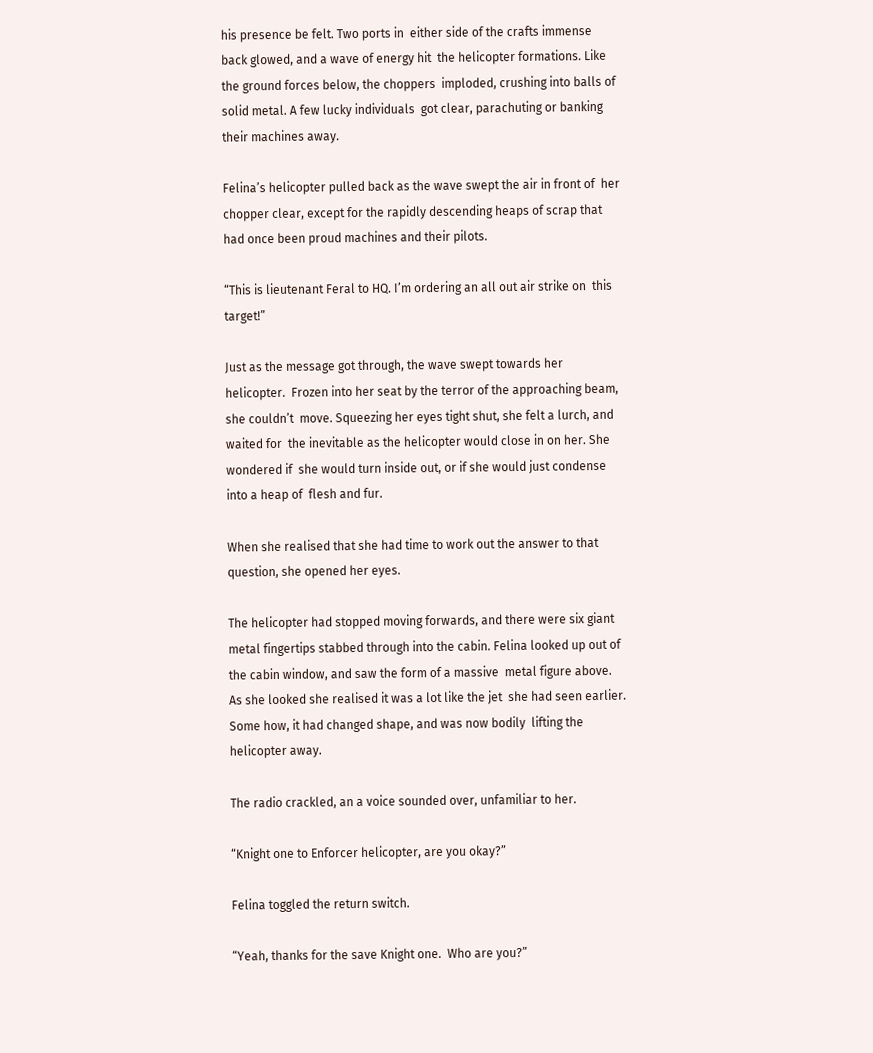his presence be felt. Two ports in  either side of the crafts immense back glowed, and a wave of energy hit  the helicopter formations. Like the ground forces below, the choppers  imploded, crushing into balls of solid metal. A few lucky individuals  got clear, parachuting or banking their machines away.

Felina’s helicopter pulled back as the wave swept the air in front of  her chopper clear, except for the rapidly descending heaps of scrap that  had once been proud machines and their pilots.

“This is lieutenant Feral to HQ. I’m ordering an all out air strike on  this target!”

Just as the message got through, the wave swept towards her helicopter.  Frozen into her seat by the terror of the approaching beam, she couldn’t  move. Squeezing her eyes tight shut, she felt a lurch, and waited for  the inevitable as the helicopter would close in on her. She wondered if  she would turn inside out, or if she would just condense into a heap of  flesh and fur.

When she realised that she had time to work out the answer to that  question, she opened her eyes.

The helicopter had stopped moving forwards, and there were six giant  metal fingertips stabbed through into the cabin. Felina looked up out of the cabin window, and saw the form of a massive  metal figure above. As she looked she realised it was a lot like the jet  she had seen earlier. Some how, it had changed shape, and was now bodily  lifting the helicopter away.

The radio crackled, an a voice sounded over, unfamiliar to her.

“Knight one to Enforcer helicopter, are you okay?”

Felina toggled the return switch.

“Yeah, thanks for the save Knight one.  Who are you?”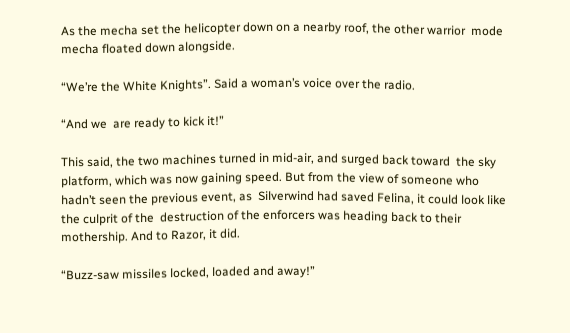As the mecha set the helicopter down on a nearby roof, the other warrior  mode mecha floated down alongside.

“We’re the White Knights”. Said a woman’s voice over the radio.

“And we  are ready to kick it!”

This said, the two machines turned in mid-air, and surged back toward  the sky platform, which was now gaining speed. But from the view of someone who hadn’t seen the previous event, as  Silverwind had saved Felina, it could look like the culprit of the  destruction of the enforcers was heading back to their mothership. And to Razor, it did.

“Buzz-saw missiles locked, loaded and away!”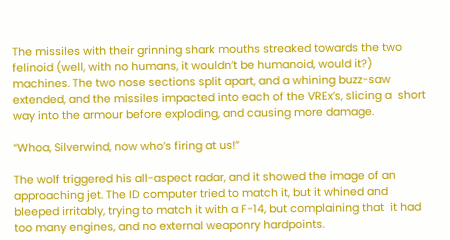The missiles with their grinning shark mouths streaked towards the two  felinoid (well, with no humans, it wouldn’t be humanoid, would it?)  machines. The two nose sections split apart, and a whining buzz-saw  extended, and the missiles impacted into each of the VREx’s, slicing a  short way into the armour before exploding, and causing more damage.

“Whoa, Silverwind, now who’s firing at us!”

The wolf triggered his all-aspect radar, and it showed the image of an  approaching jet. The ID computer tried to match it, but it whined and  bleeped irritably, trying to match it with a F-14, but complaining that  it had too many engines, and no external weaponry hardpoints.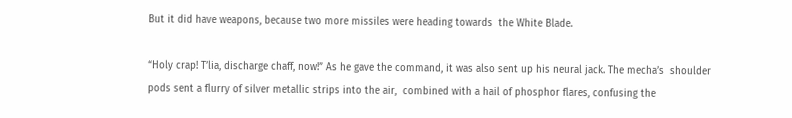But it did have weapons, because two more missiles were heading towards  the White Blade.

“Holy crap! T’lia, discharge chaff, now!” As he gave the command, it was also sent up his neural jack. The mecha’s  shoulder pods sent a flurry of silver metallic strips into the air,  combined with a hail of phosphor flares, confusing the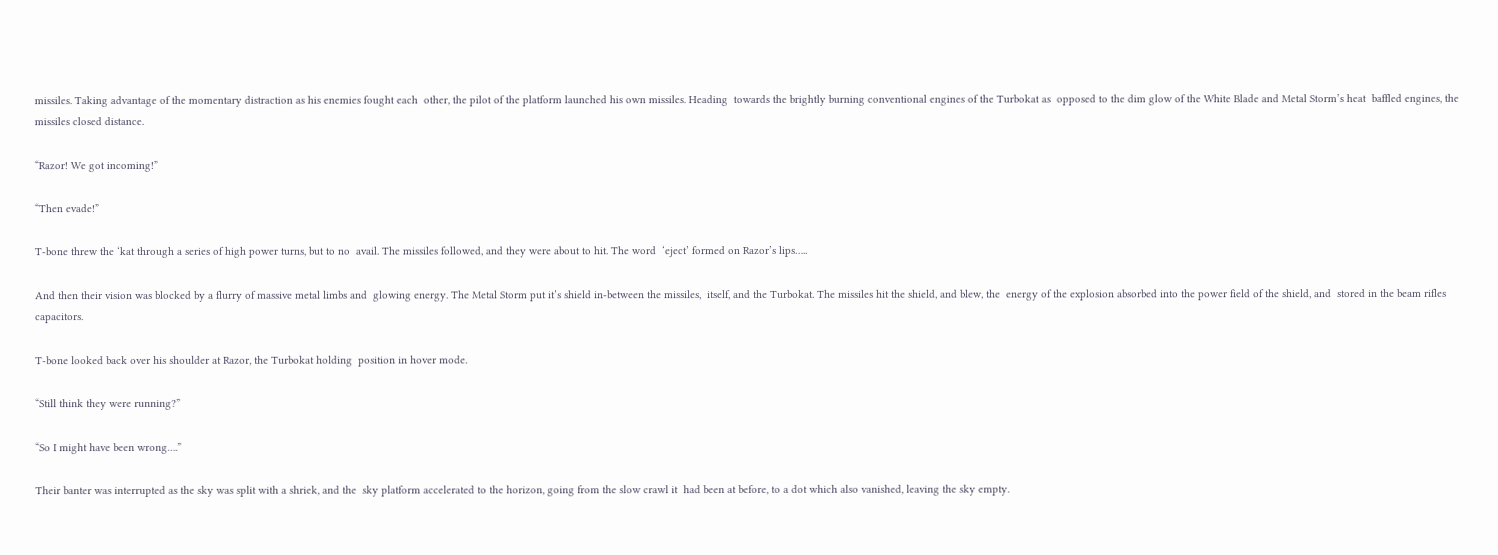missiles. Taking advantage of the momentary distraction as his enemies fought each  other, the pilot of the platform launched his own missiles. Heading  towards the brightly burning conventional engines of the Turbokat as  opposed to the dim glow of the White Blade and Metal Storm’s heat  baffled engines, the missiles closed distance.

“Razor! We got incoming!”

“Then evade!”

T-bone threw the ‘kat through a series of high power turns, but to no  avail. The missiles followed, and they were about to hit. The word  ‘eject’ formed on Razor’s lips…..

And then their vision was blocked by a flurry of massive metal limbs and  glowing energy. The Metal Storm put it’s shield in-between the missiles,  itself, and the Turbokat. The missiles hit the shield, and blew, the  energy of the explosion absorbed into the power field of the shield, and  stored in the beam rifles capacitors.

T-bone looked back over his shoulder at Razor, the Turbokat holding  position in hover mode.

“Still think they were running?”

“So I might have been wrong….”

Their banter was interrupted as the sky was split with a shriek, and the  sky platform accelerated to the horizon, going from the slow crawl it  had been at before, to a dot which also vanished, leaving the sky empty.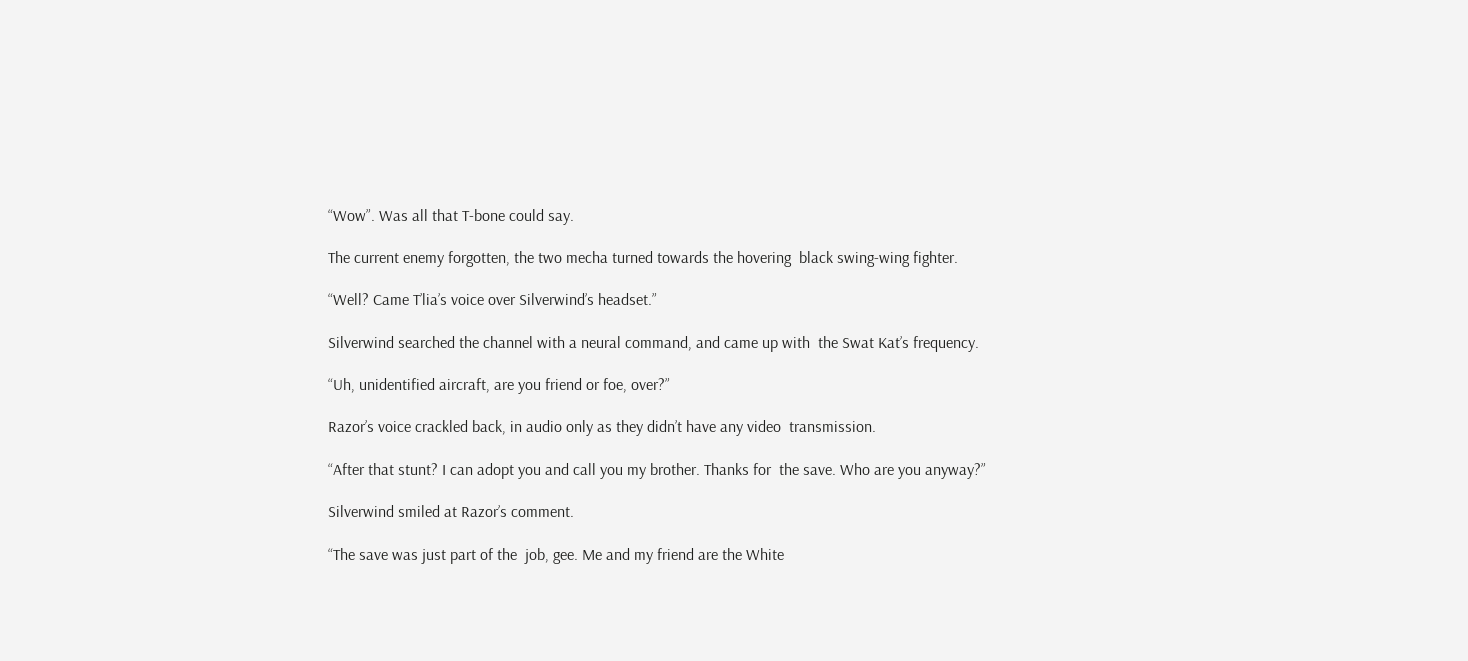“Wow”. Was all that T-bone could say.

The current enemy forgotten, the two mecha turned towards the hovering  black swing-wing fighter.

“Well? Came T’lia’s voice over Silverwind’s headset.”

Silverwind searched the channel with a neural command, and came up with  the Swat Kat’s frequency.

“Uh, unidentified aircraft, are you friend or foe, over?”

Razor’s voice crackled back, in audio only as they didn’t have any video  transmission.

“After that stunt? I can adopt you and call you my brother. Thanks for  the save. Who are you anyway?”

Silverwind smiled at Razor’s comment.

“The save was just part of the  job, gee. Me and my friend are the White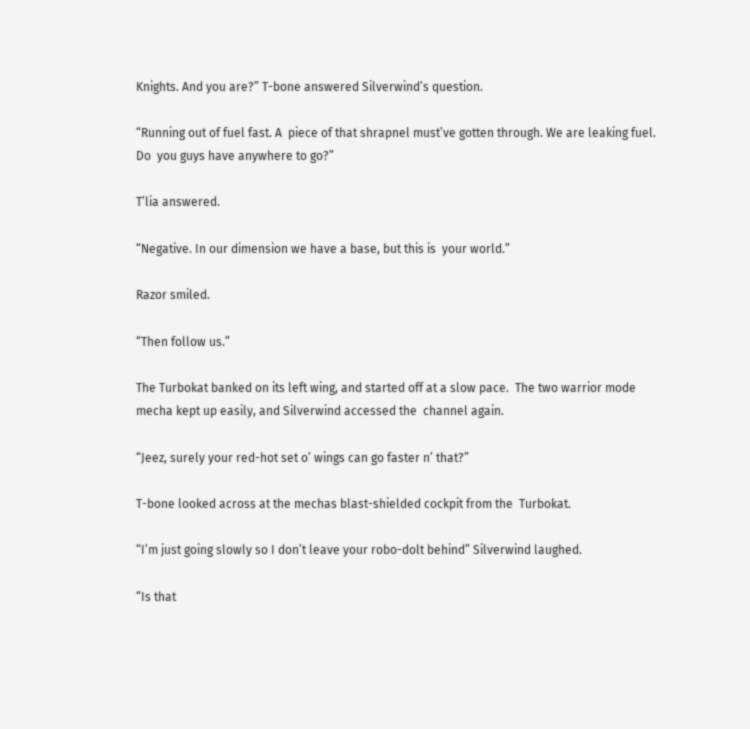Knights. And you are?” T-bone answered Silverwind’s question.

“Running out of fuel fast. A  piece of that shrapnel must’ve gotten through. We are leaking fuel. Do  you guys have anywhere to go?”

T’lia answered.

“Negative. In our dimension we have a base, but this is  your world.”

Razor smiled.

“Then follow us.”

The Turbokat banked on its left wing, and started off at a slow pace.  The two warrior mode mecha kept up easily, and Silverwind accessed the  channel again.

“Jeez, surely your red-hot set o’ wings can go faster n’ that?”

T-bone looked across at the mechas blast-shielded cockpit from the  Turbokat.

“I’m just going slowly so I don’t leave your robo-dolt behind” Silverwind laughed.

“Is that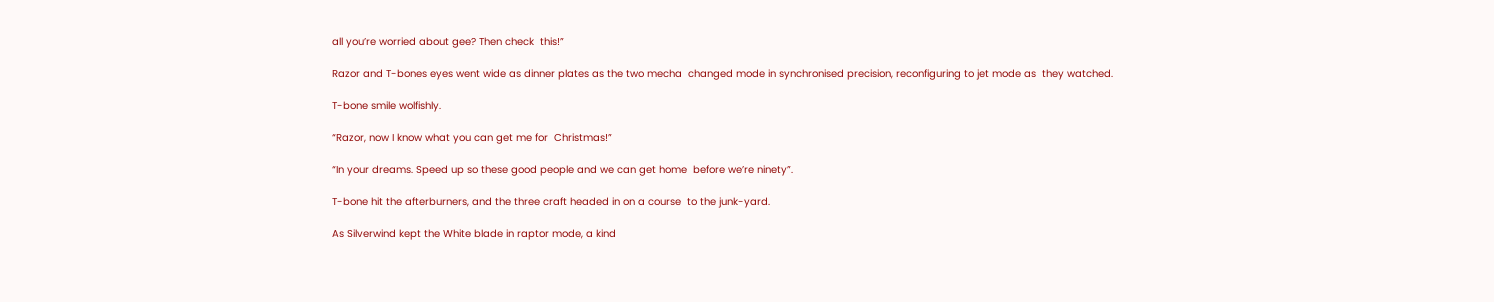all you’re worried about gee? Then check  this!”

Razor and T-bones eyes went wide as dinner plates as the two mecha  changed mode in synchronised precision, reconfiguring to jet mode as  they watched.

T-bone smile wolfishly.

“Razor, now I know what you can get me for  Christmas!”

“In your dreams. Speed up so these good people and we can get home  before we’re ninety”.

T-bone hit the afterburners, and the three craft headed in on a course  to the junk-yard.

As Silverwind kept the White blade in raptor mode, a kind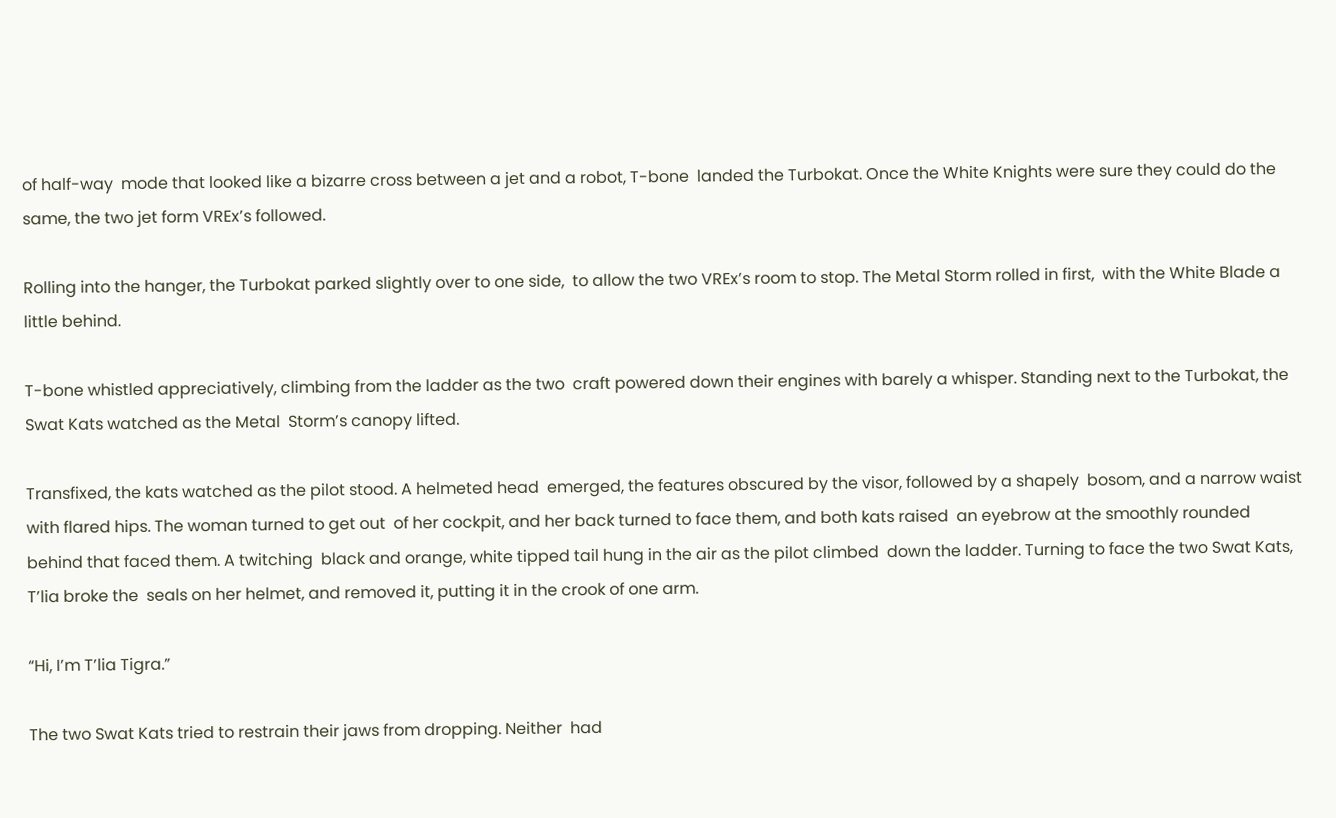of half-way  mode that looked like a bizarre cross between a jet and a robot, T-bone  landed the Turbokat. Once the White Knights were sure they could do the  same, the two jet form VREx’s followed.

Rolling into the hanger, the Turbokat parked slightly over to one side,  to allow the two VREx’s room to stop. The Metal Storm rolled in first,  with the White Blade a little behind.

T-bone whistled appreciatively, climbing from the ladder as the two  craft powered down their engines with barely a whisper. Standing next to the Turbokat, the Swat Kats watched as the Metal  Storm’s canopy lifted.

Transfixed, the kats watched as the pilot stood. A helmeted head  emerged, the features obscured by the visor, followed by a shapely  bosom, and a narrow waist with flared hips. The woman turned to get out  of her cockpit, and her back turned to face them, and both kats raised  an eyebrow at the smoothly rounded behind that faced them. A twitching  black and orange, white tipped tail hung in the air as the pilot climbed  down the ladder. Turning to face the two Swat Kats, T’lia broke the  seals on her helmet, and removed it, putting it in the crook of one arm.

“Hi, I’m T’lia Tigra.”

The two Swat Kats tried to restrain their jaws from dropping. Neither  had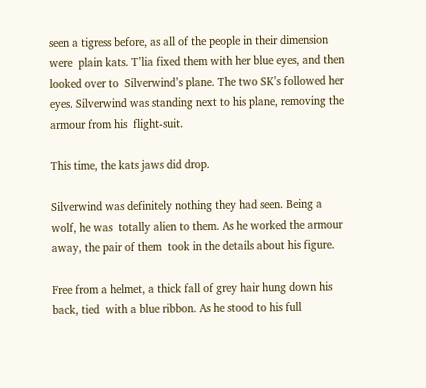seen a tigress before, as all of the people in their dimension were  plain kats. T’lia fixed them with her blue eyes, and then looked over to  Silverwind’s plane. The two SK’s followed her eyes. Silverwind was standing next to his plane, removing the armour from his  flight-suit.

This time, the kats jaws did drop.

Silverwind was definitely nothing they had seen. Being a wolf, he was  totally alien to them. As he worked the armour away, the pair of them  took in the details about his figure.

Free from a helmet, a thick fall of grey hair hung down his back, tied  with a blue ribbon. As he stood to his full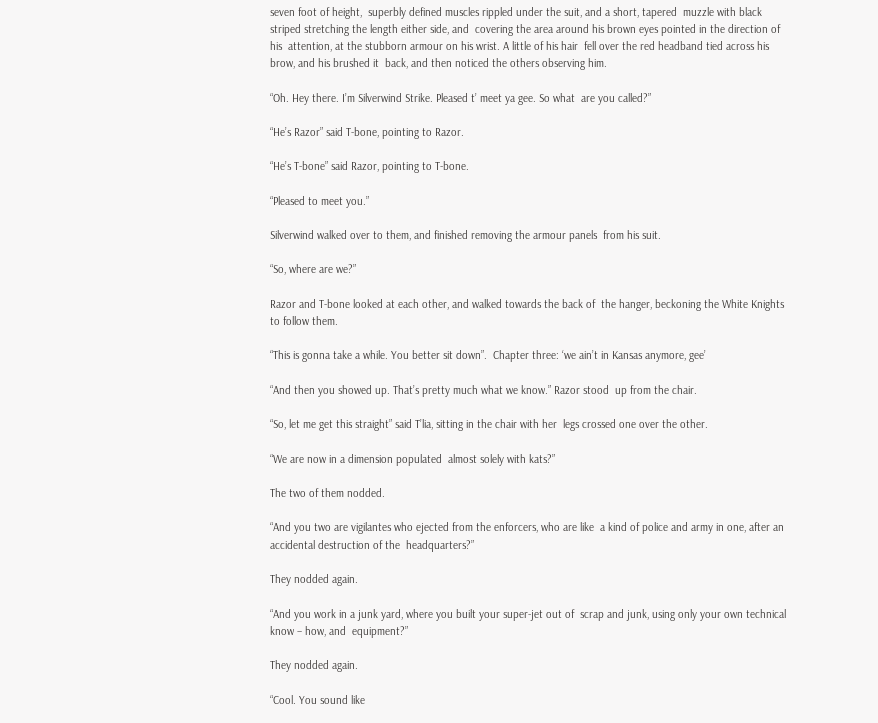seven foot of height,  superbly defined muscles rippled under the suit, and a short, tapered  muzzle with black striped stretching the length either side, and  covering the area around his brown eyes pointed in the direction of his  attention, at the stubborn armour on his wrist. A little of his hair  fell over the red headband tied across his brow, and his brushed it  back, and then noticed the others observing him.

“Oh. Hey there. I’m Silverwind Strike. Pleased t’ meet ya gee. So what  are you called?”

“He’s Razor” said T-bone, pointing to Razor.

“He’s T-bone” said Razor, pointing to T-bone.

“Pleased to meet you.”

Silverwind walked over to them, and finished removing the armour panels  from his suit.

“So, where are we?”

Razor and T-bone looked at each other, and walked towards the back of  the hanger, beckoning the White Knights to follow them.

“This is gonna take a while. You better sit down”.  Chapter three: ‘we ain’t in Kansas anymore, gee’

“And then you showed up. That’s pretty much what we know.” Razor stood  up from the chair.

“So, let me get this straight” said T’lia, sitting in the chair with her  legs crossed one over the other.

“We are now in a dimension populated  almost solely with kats?”

The two of them nodded.

“And you two are vigilantes who ejected from the enforcers, who are like  a kind of police and army in one, after an accidental destruction of the  headquarters?”

They nodded again.

“And you work in a junk yard, where you built your super-jet out of  scrap and junk, using only your own technical know – how, and  equipment?”

They nodded again.

“Cool. You sound like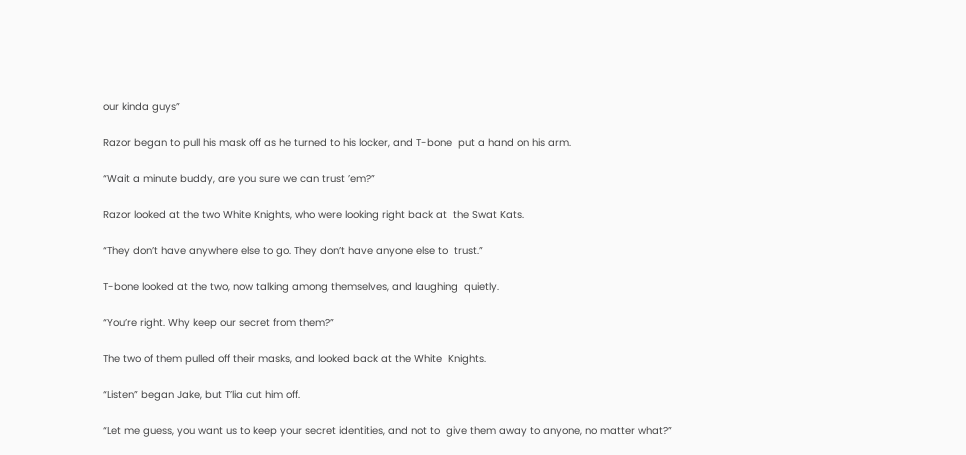our kinda guys”

Razor began to pull his mask off as he turned to his locker, and T-bone  put a hand on his arm.

“Wait a minute buddy, are you sure we can trust ’em?”

Razor looked at the two White Knights, who were looking right back at  the Swat Kats.

“They don’t have anywhere else to go. They don’t have anyone else to  trust.”

T-bone looked at the two, now talking among themselves, and laughing  quietly.

“You’re right. Why keep our secret from them?”

The two of them pulled off their masks, and looked back at the White  Knights.

“Listen” began Jake, but T’lia cut him off.

“Let me guess, you want us to keep your secret identities, and not to  give them away to anyone, no matter what?”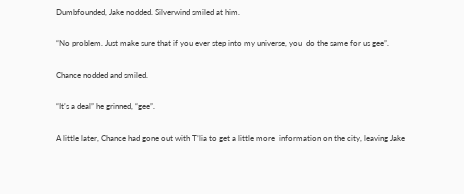Dumbfounded, Jake nodded. Silverwind smiled at him.

“No problem. Just make sure that if you ever step into my universe, you  do the same for us gee”.

Chance nodded and smiled.

“It’s a deal” he grinned, “gee”.

A little later, Chance had gone out with T’lia to get a little more  information on the city, leaving Jake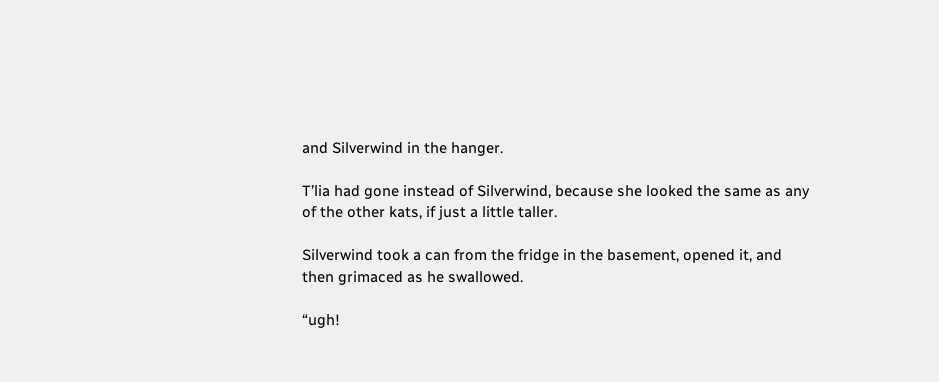and Silverwind in the hanger.

T’lia had gone instead of Silverwind, because she looked the same as any  of the other kats, if just a little taller.

Silverwind took a can from the fridge in the basement, opened it, and  then grimaced as he swallowed.

“ugh!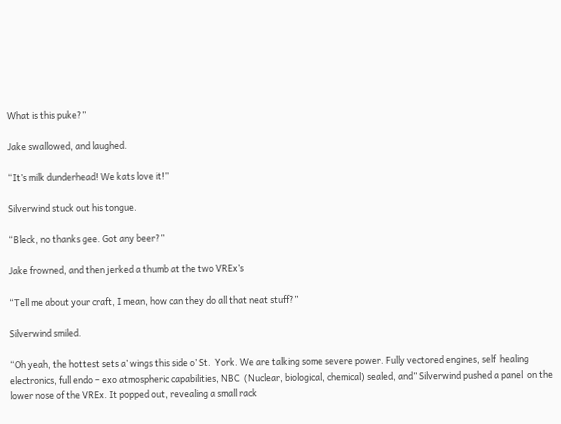What is this puke?”

Jake swallowed, and laughed.

“It’s milk dunderhead! We kats love it!”

Silverwind stuck out his tongue.

“Bleck, no thanks gee. Got any beer?”

Jake frowned, and then jerked a thumb at the two VREx’s

“Tell me about your craft, I mean, how can they do all that neat stuff?”

Silverwind smiled.

“Oh yeah, the hottest sets a’ wings this side o’ St.  York. We are talking some severe power. Fully vectored engines, self  healing electronics, full endo – exo atmospheric capabilities, NBC  (Nuclear, biological, chemical) sealed, and” Silverwind pushed a panel  on the lower nose of the VREx. It popped out, revealing a small rack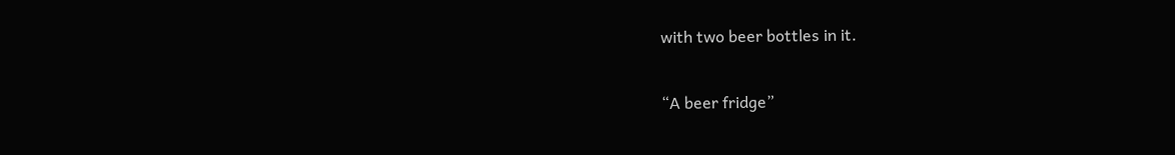with two beer bottles in it.

“A beer fridge”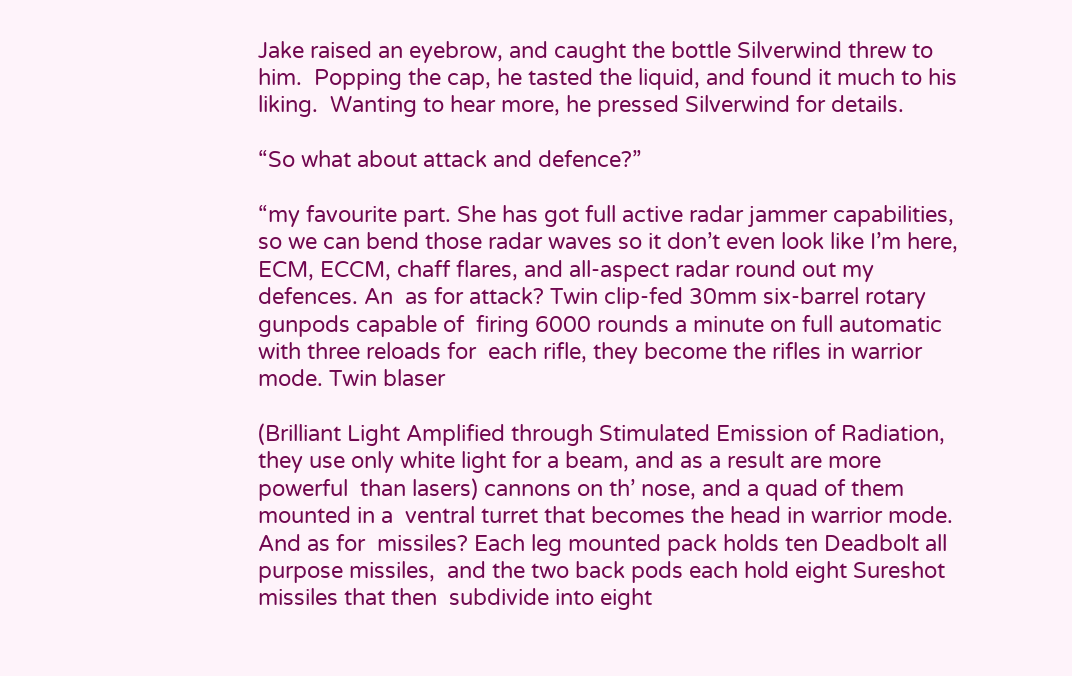Jake raised an eyebrow, and caught the bottle Silverwind threw to him.  Popping the cap, he tasted the liquid, and found it much to his liking.  Wanting to hear more, he pressed Silverwind for details.

“So what about attack and defence?”

“my favourite part. She has got full active radar jammer capabilities,  so we can bend those radar waves so it don’t even look like I’m here,  ECM, ECCM, chaff flares, and all-aspect radar round out my defences. An  as for attack? Twin clip-fed 30mm six-barrel rotary gunpods capable of  firing 6000 rounds a minute on full automatic with three reloads for  each rifle, they become the rifles in warrior mode. Twin blaser

(Brilliant Light Amplified through Stimulated Emission of Radiation,  they use only white light for a beam, and as a result are more powerful  than lasers) cannons on th’ nose, and a quad of them mounted in a  ventral turret that becomes the head in warrior mode. And as for  missiles? Each leg mounted pack holds ten Deadbolt all purpose missiles,  and the two back pods each hold eight Sureshot missiles that then  subdivide into eight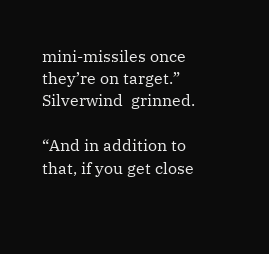mini-missiles once they’re on target.” Silverwind  grinned.

“And in addition to that, if you get close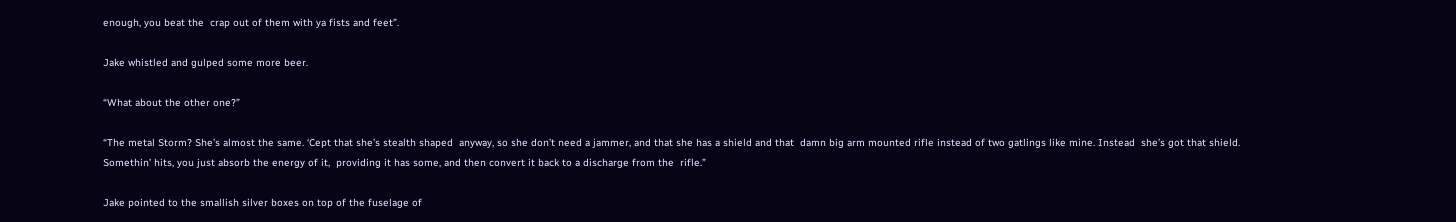enough, you beat the  crap out of them with ya fists and feet”.

Jake whistled and gulped some more beer.

“What about the other one?”

“The metal Storm? She’s almost the same. ‘Cept that she’s stealth shaped  anyway, so she don’t need a jammer, and that she has a shield and that  damn big arm mounted rifle instead of two gatlings like mine. Instead  she’s got that shield. Somethin’ hits, you just absorb the energy of it,  providing it has some, and then convert it back to a discharge from the  rifle.”

Jake pointed to the smallish silver boxes on top of the fuselage of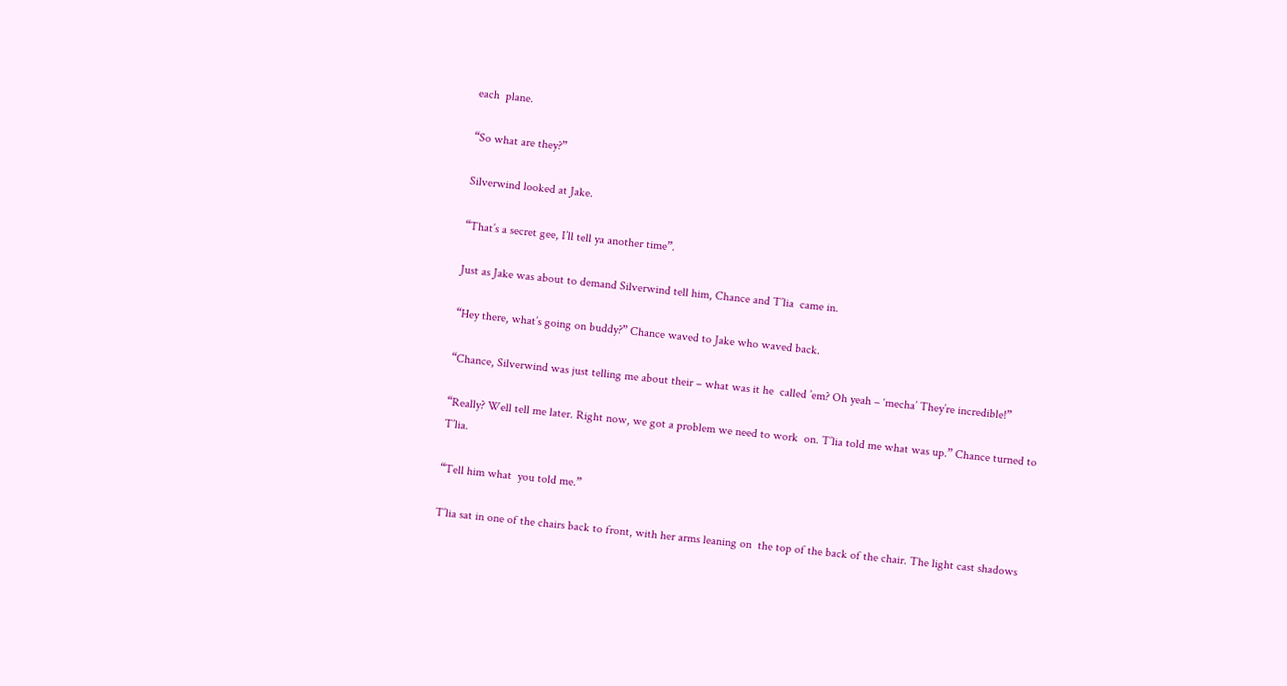each  plane.

“So what are they?”

Silverwind looked at Jake.

“That’s a secret gee, I’ll tell ya another time”.

Just as Jake was about to demand Silverwind tell him, Chance and T’lia  came in.

“Hey there, what’s going on buddy?” Chance waved to Jake who waved back.

“Chance, Silverwind was just telling me about their – what was it he  called ’em? Oh yeah – ‘mecha’ They’re incredible!”

“Really? Well tell me later. Right now, we got a problem we need to work  on. T’lia told me what was up.” Chance turned to T’lia.

“Tell him what  you told me.”

T’lia sat in one of the chairs back to front, with her arms leaning on  the top of the back of the chair. The light cast shadows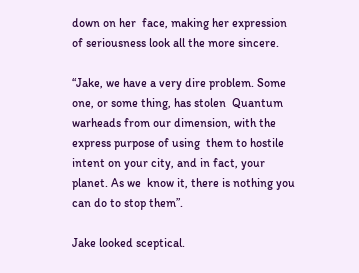down on her  face, making her expression of seriousness look all the more sincere.

“Jake, we have a very dire problem. Some one, or some thing, has stolen  Quantum warheads from our dimension, with the express purpose of using  them to hostile intent on your city, and in fact, your planet. As we  know it, there is nothing you can do to stop them”.

Jake looked sceptical.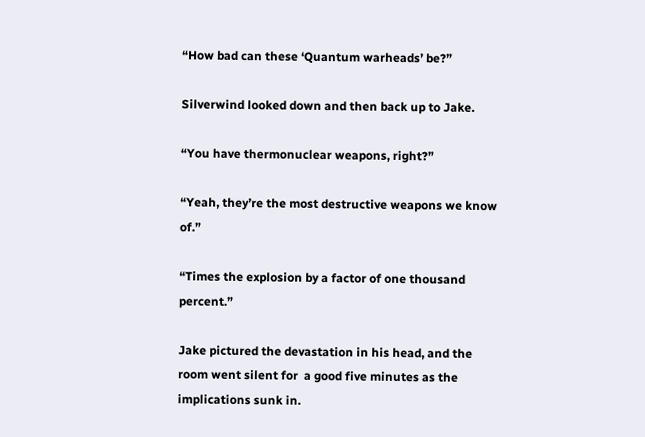“How bad can these ‘Quantum warheads’ be?”

Silverwind looked down and then back up to Jake.

“You have thermonuclear weapons, right?”

“Yeah, they’re the most destructive weapons we know of.”

“Times the explosion by a factor of one thousand percent.”

Jake pictured the devastation in his head, and the room went silent for  a good five minutes as the implications sunk in.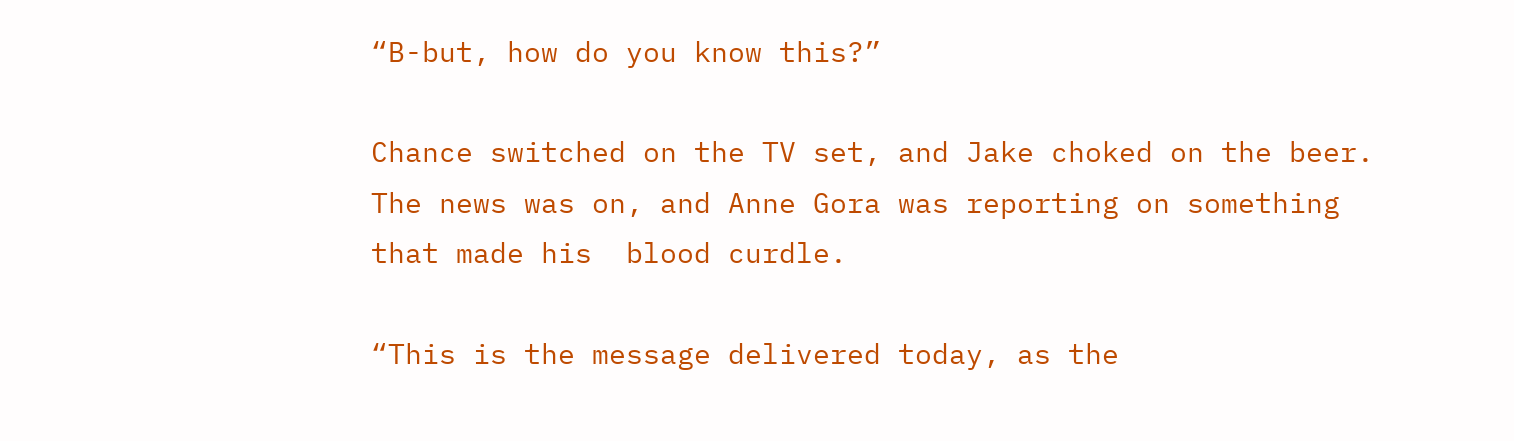“B-but, how do you know this?”

Chance switched on the TV set, and Jake choked on the beer. The news was on, and Anne Gora was reporting on something that made his  blood curdle.

“This is the message delivered today, as the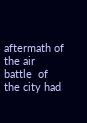aftermath of the air battle  of the city had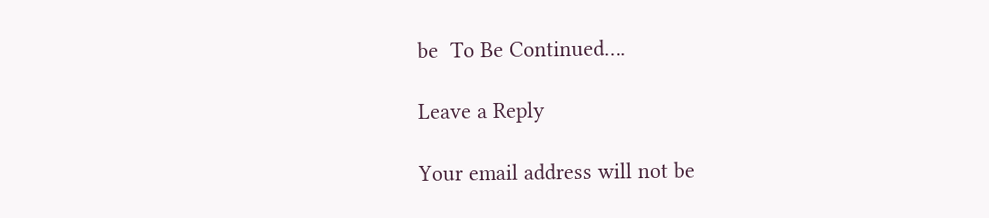be  To Be Continued….

Leave a Reply

Your email address will not be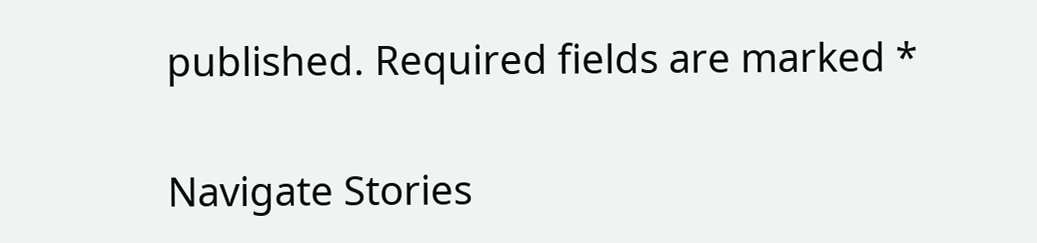published. Required fields are marked *

Navigate Stories